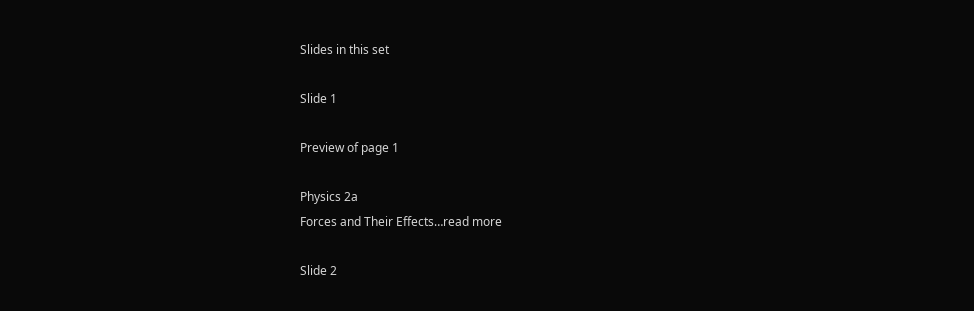Slides in this set

Slide 1

Preview of page 1

Physics 2a
Forces and Their Effects…read more

Slide 2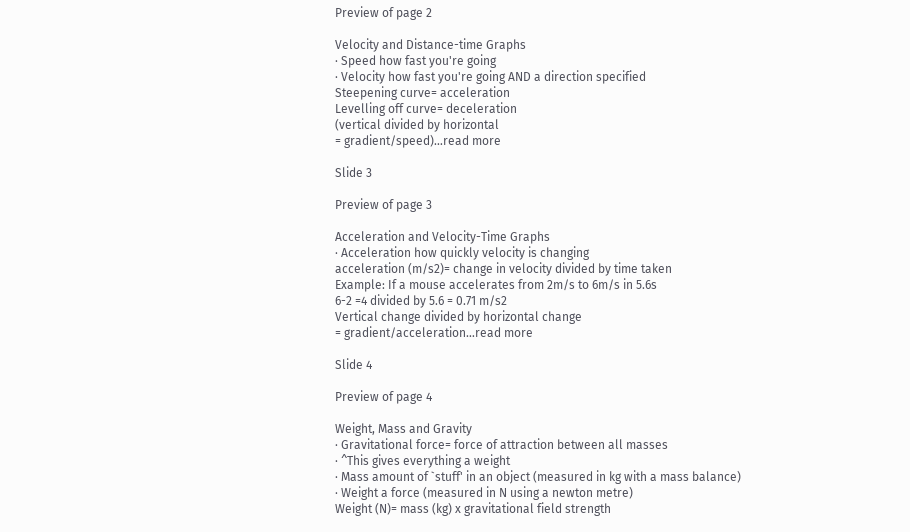Preview of page 2

Velocity and Distance-time Graphs
· Speed how fast you're going
· Velocity how fast you're going AND a direction specified
Steepening curve= acceleration
Levelling off curve= deceleration
(vertical divided by horizontal
= gradient/speed)…read more

Slide 3

Preview of page 3

Acceleration and Velocity-Time Graphs
· Acceleration how quickly velocity is changing
acceleration (m/s2)= change in velocity divided by time taken
Example: If a mouse accelerates from 2m/s to 6m/s in 5.6s
6-2 =4 divided by 5.6 = 0.71 m/s2
Vertical change divided by horizontal change
= gradient/acceleration…read more

Slide 4

Preview of page 4

Weight, Mass and Gravity
· Gravitational force= force of attraction between all masses
· ^This gives everything a weight
· Mass amount of `stuff' in an object (measured in kg with a mass balance)
· Weight a force (measured in N using a newton metre)
Weight (N)= mass (kg) x gravitational field strength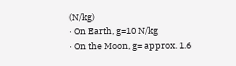(N/kg)
· On Earth, g=10 N/kg
· On the Moon, g= approx. 1.6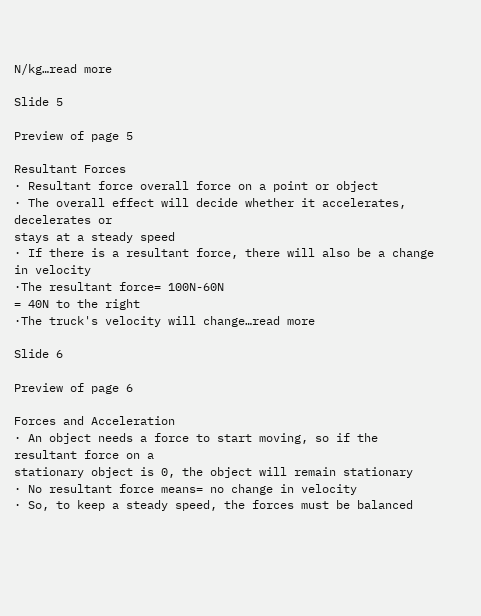N/kg…read more

Slide 5

Preview of page 5

Resultant Forces
· Resultant force overall force on a point or object
· The overall effect will decide whether it accelerates, decelerates or
stays at a steady speed
· If there is a resultant force, there will also be a change in velocity
·The resultant force= 100N-60N
= 40N to the right
·The truck's velocity will change…read more

Slide 6

Preview of page 6

Forces and Acceleration
· An object needs a force to start moving, so if the resultant force on a
stationary object is 0, the object will remain stationary
· No resultant force means= no change in velocity
· So, to keep a steady speed, the forces must be balanced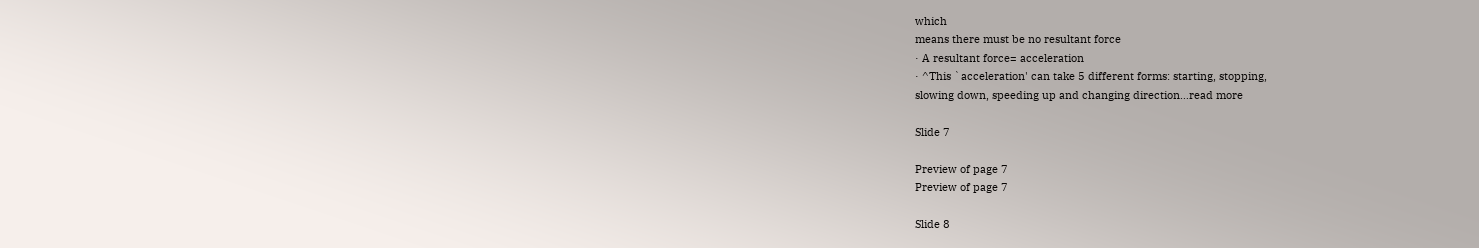which
means there must be no resultant force
· A resultant force= acceleration
· ^This `acceleration' can take 5 different forms: starting, stopping,
slowing down, speeding up and changing direction…read more

Slide 7

Preview of page 7
Preview of page 7

Slide 8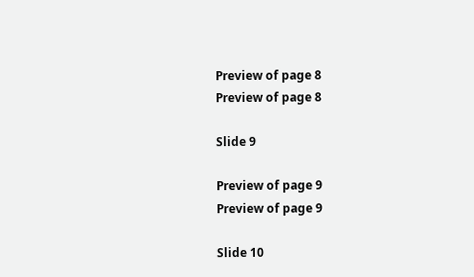Preview of page 8
Preview of page 8

Slide 9

Preview of page 9
Preview of page 9

Slide 10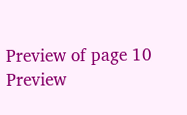Preview of page 10
Preview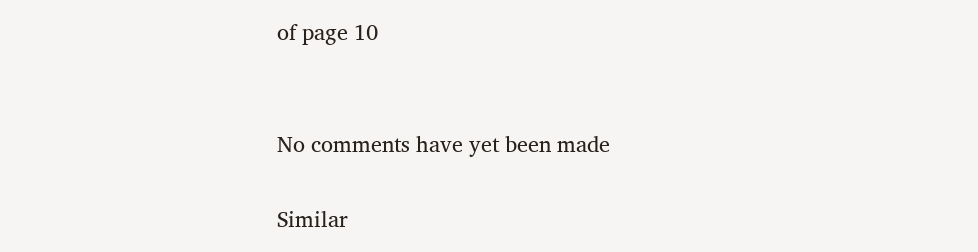of page 10


No comments have yet been made

Similar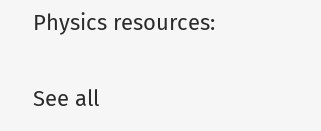Physics resources:

See all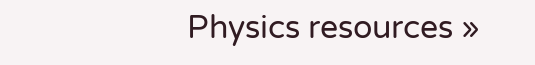Physics resources »